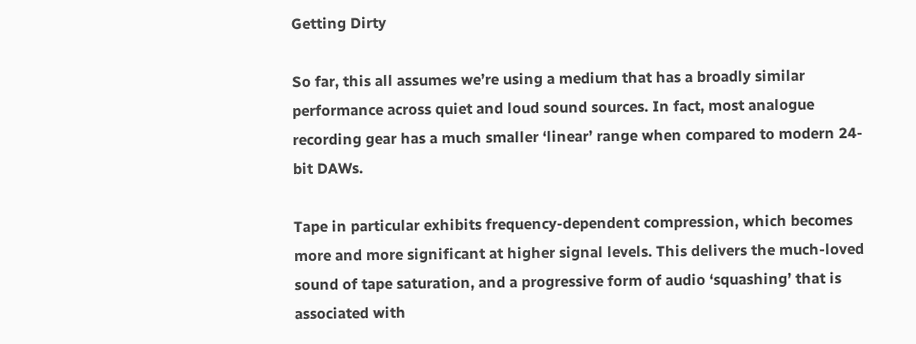Getting Dirty

So far, this all assumes we’re using a medium that has a broadly similar performance across quiet and loud sound sources. In fact, most analogue recording gear has a much smaller ‘linear’ range when compared to modern 24-bit DAWs.

Tape in particular exhibits frequency-dependent compression, which becomes more and more significant at higher signal levels. This delivers the much-loved sound of tape saturation, and a progressive form of audio ‘squashing’ that is associated with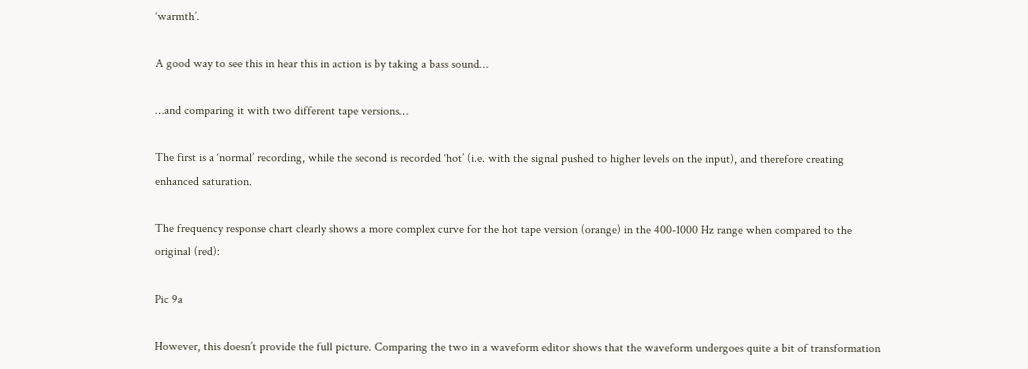‘warmth’.

A good way to see this in hear this in action is by taking a bass sound…

…and comparing it with two different tape versions…

The first is a ‘normal’ recording, while the second is recorded ‘hot’ (i.e. with the signal pushed to higher levels on the input), and therefore creating enhanced saturation.

The frequency response chart clearly shows a more complex curve for the hot tape version (orange) in the 400-1000 Hz range when compared to the original (red):

Pic 9a

However, this doesn’t provide the full picture. Comparing the two in a waveform editor shows that the waveform undergoes quite a bit of transformation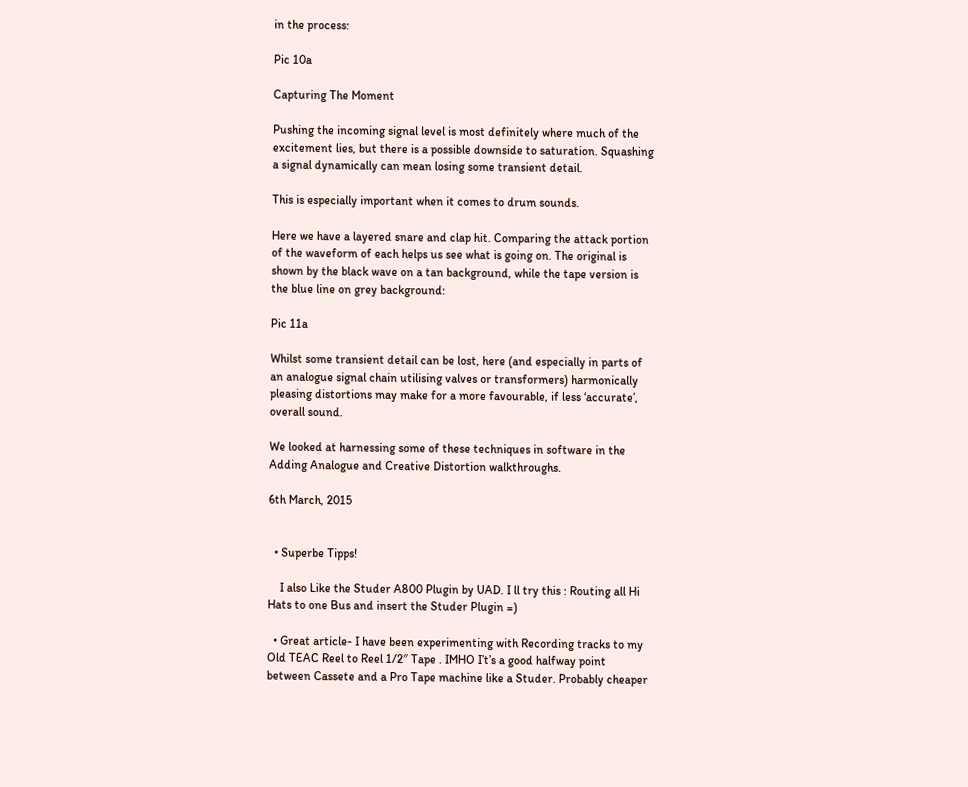in the process:

Pic 10a

Capturing The Moment

Pushing the incoming signal level is most definitely where much of the excitement lies, but there is a possible downside to saturation. Squashing a signal dynamically can mean losing some transient detail.

This is especially important when it comes to drum sounds.

Here we have a layered snare and clap hit. Comparing the attack portion of the waveform of each helps us see what is going on. The original is shown by the black wave on a tan background, while the tape version is the blue line on grey background:

Pic 11a

Whilst some transient detail can be lost, here (and especially in parts of an analogue signal chain utilising valves or transformers) harmonically pleasing distortions may make for a more favourable, if less ‘accurate’, overall sound.

We looked at harnessing some of these techniques in software in the Adding Analogue and Creative Distortion walkthroughs.

6th March, 2015


  • Superbe Tipps!

    I also Like the Studer A800 Plugin by UAD. I ll try this : Routing all Hi Hats to one Bus and insert the Studer Plugin =)

  • Great article- I have been experimenting with Recording tracks to my Old TEAC Reel to Reel 1/2″ Tape . IMHO I’t’s a good halfway point between Cassete and a Pro Tape machine like a Studer. Probably cheaper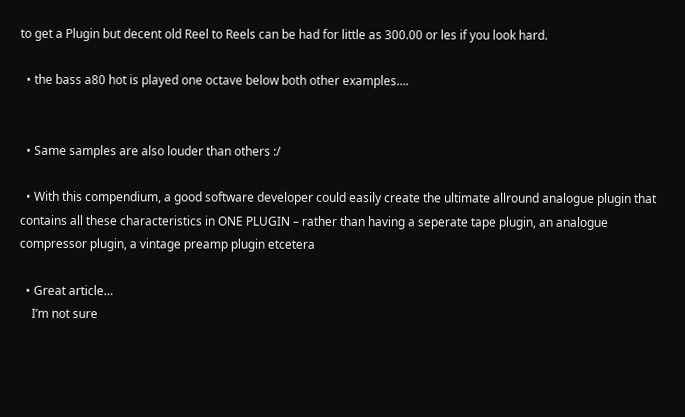to get a Plugin but decent old Reel to Reels can be had for little as 300.00 or les if you look hard.

  • the bass a80 hot is played one octave below both other examples….


  • Same samples are also louder than others :/

  • With this compendium, a good software developer could easily create the ultimate allround analogue plugin that contains all these characteristics in ONE PLUGIN – rather than having a seperate tape plugin, an analogue compressor plugin, a vintage preamp plugin etcetera

  • Great article…
    I’m not sure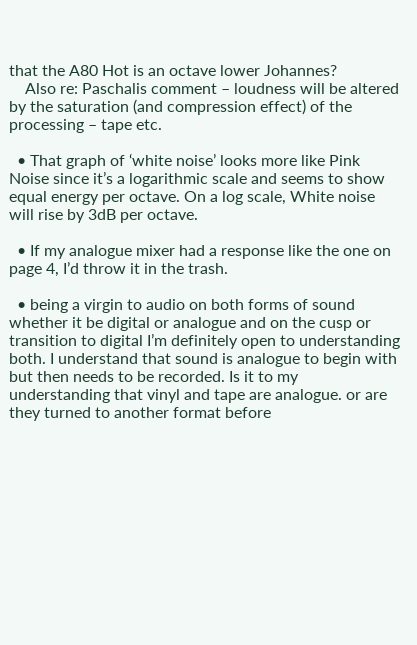that the A80 Hot is an octave lower Johannes?
    Also re: Paschalis comment – loudness will be altered by the saturation (and compression effect) of the processing – tape etc.

  • That graph of ‘white noise’ looks more like Pink Noise since it’s a logarithmic scale and seems to show equal energy per octave. On a log scale, White noise will rise by 3dB per octave.

  • If my analogue mixer had a response like the one on page 4, I’d throw it in the trash.

  • being a virgin to audio on both forms of sound whether it be digital or analogue and on the cusp or transition to digital I’m definitely open to understanding both. I understand that sound is analogue to begin with but then needs to be recorded. Is it to my understanding that vinyl and tape are analogue. or are they turned to another format before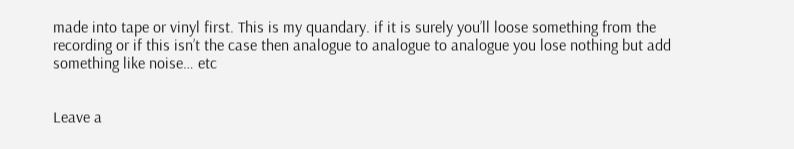made into tape or vinyl first. This is my quandary. if it is surely you’ll loose something from the recording or if this isn’t the case then analogue to analogue to analogue you lose nothing but add something like noise… etc


Leave a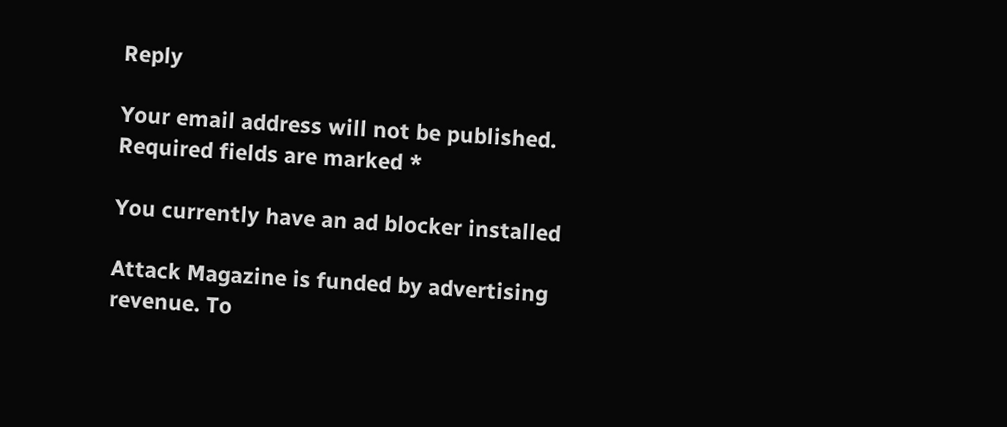Reply

Your email address will not be published. Required fields are marked *

You currently have an ad blocker installed

Attack Magazine is funded by advertising revenue. To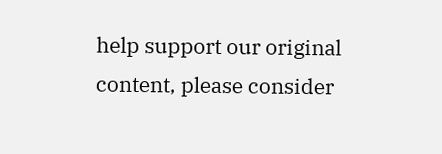help support our original content, please consider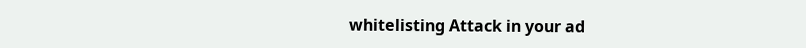whitelisting Attack in your ad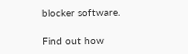blocker software.

Find out how